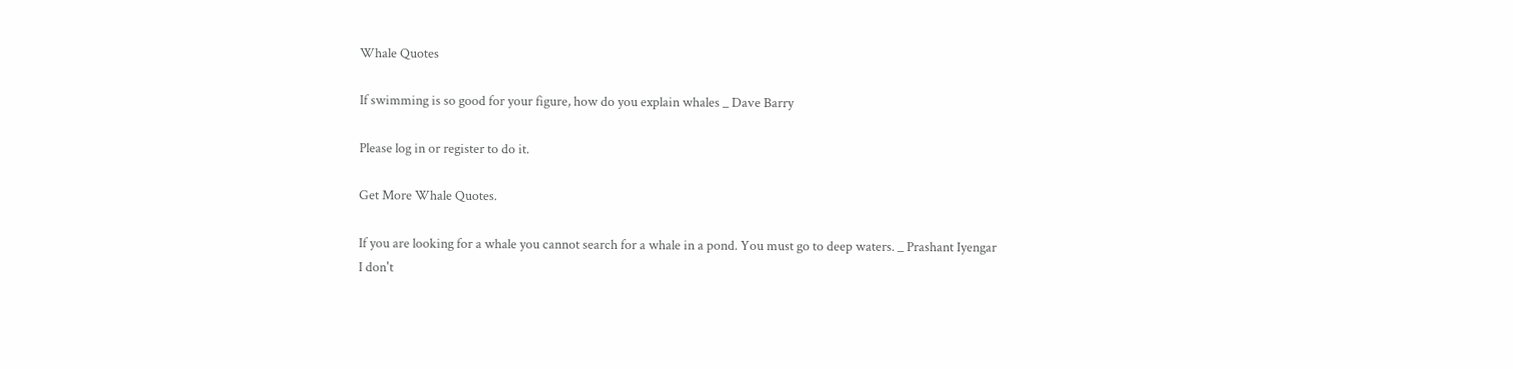Whale Quotes

If swimming is so good for your figure, how do you explain whales _ Dave Barry

Please log in or register to do it.

Get More Whale Quotes.

If you are looking for a whale you cannot search for a whale in a pond. You must go to deep waters. _ Prashant Iyengar
I don't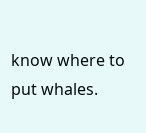know where to put whales.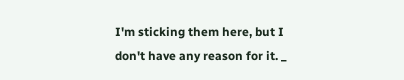I'm sticking them here, but I don't have any reason for it. _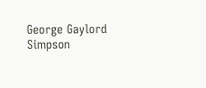George Gaylord Simpson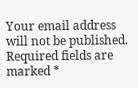Your email address will not be published. Required fields are marked *